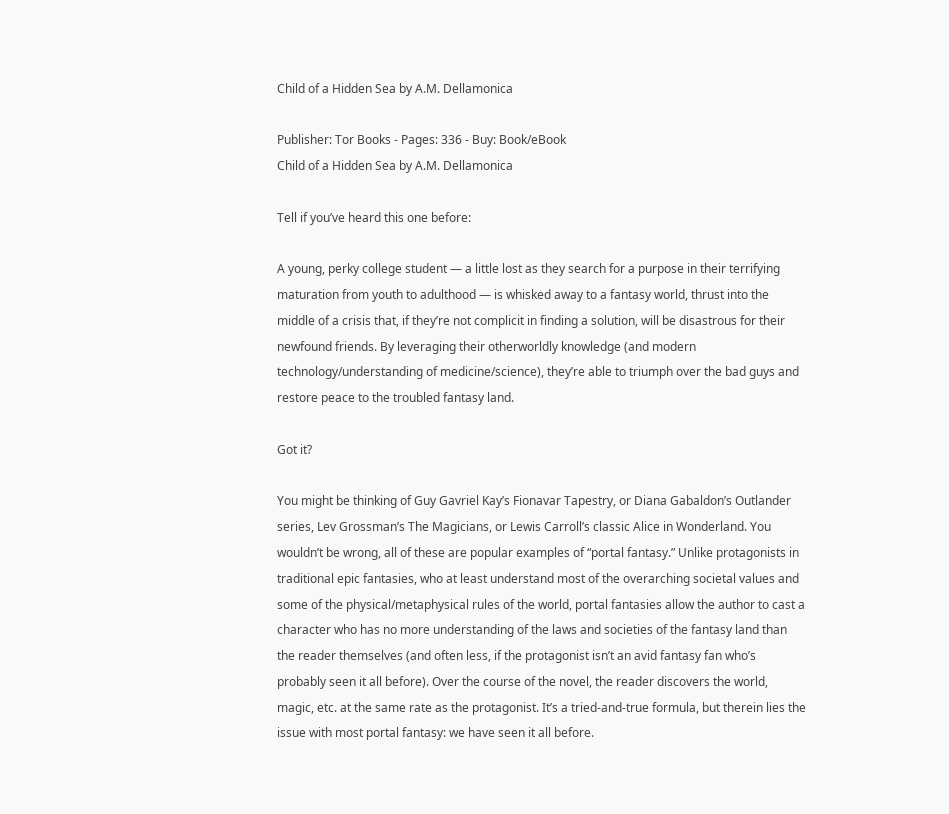Child of a Hidden Sea by A.M. Dellamonica

Publisher: Tor Books - Pages: 336 - Buy: Book/eBook
Child of a Hidden Sea by A.M. Dellamonica

Tell if you’ve heard this one before:

A young, perky college student — a little lost as they search for a purpose in their terrifying maturation from youth to adulthood — is whisked away to a fantasy world, thrust into the middle of a crisis that, if they’re not complicit in finding a solution, will be disastrous for their newfound friends. By leveraging their otherworldly knowledge (and modern technology/understanding of medicine/science), they’re able to triumph over the bad guys and restore peace to the troubled fantasy land.

Got it?

You might be thinking of Guy Gavriel Kay’s Fionavar Tapestry, or Diana Gabaldon’s Outlander series, Lev Grossman’s The Magicians, or Lewis Carroll’s classic Alice in Wonderland. You wouldn’t be wrong, all of these are popular examples of “portal fantasy.” Unlike protagonists in traditional epic fantasies, who at least understand most of the overarching societal values and some of the physical/metaphysical rules of the world, portal fantasies allow the author to cast a character who has no more understanding of the laws and societies of the fantasy land than the reader themselves (and often less, if the protagonist isn’t an avid fantasy fan who’s probably seen it all before). Over the course of the novel, the reader discovers the world, magic, etc. at the same rate as the protagonist. It’s a tried-and-true formula, but therein lies the issue with most portal fantasy: we have seen it all before.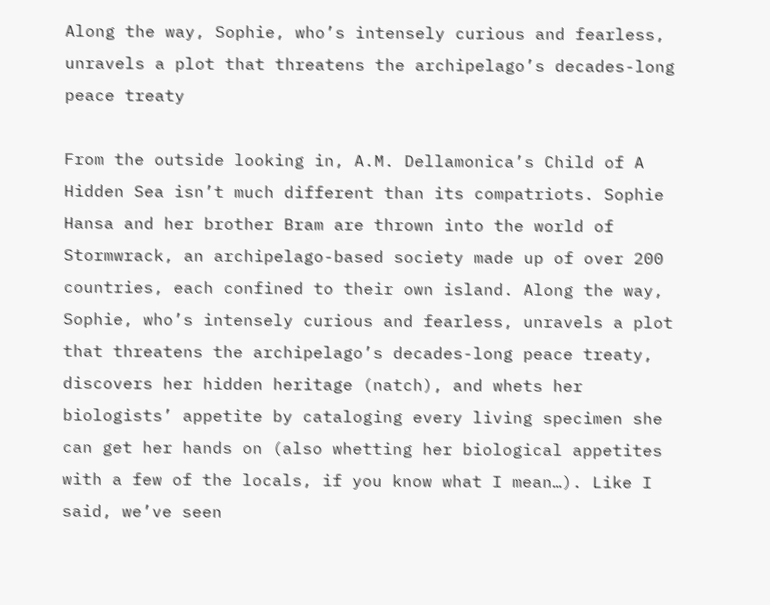Along the way, Sophie, who’s intensely curious and fearless, unravels a plot that threatens the archipelago’s decades-long peace treaty

From the outside looking in, A.M. Dellamonica’s Child of A Hidden Sea isn’t much different than its compatriots. Sophie Hansa and her brother Bram are thrown into the world of Stormwrack, an archipelago-based society made up of over 200 countries, each confined to their own island. Along the way, Sophie, who’s intensely curious and fearless, unravels a plot that threatens the archipelago’s decades-long peace treaty, discovers her hidden heritage (natch), and whets her biologists’ appetite by cataloging every living specimen she can get her hands on (also whetting her biological appetites with a few of the locals, if you know what I mean…). Like I said, we’ve seen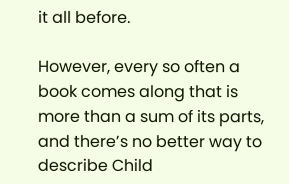it all before.

However, every so often a book comes along that is more than a sum of its parts, and there’s no better way to describe Child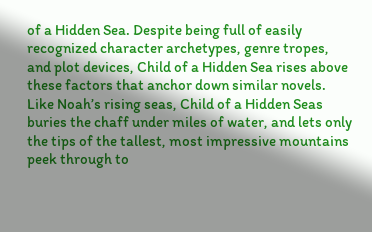of a Hidden Sea. Despite being full of easily recognized character archetypes, genre tropes, and plot devices, Child of a Hidden Sea rises above these factors that anchor down similar novels. Like Noah’s rising seas, Child of a Hidden Seas buries the chaff under miles of water, and lets only the tips of the tallest, most impressive mountains peek through to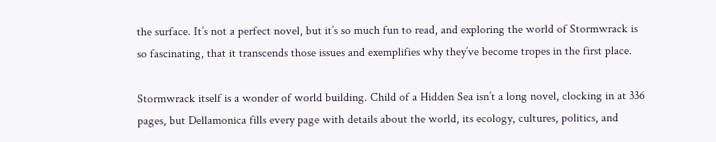the surface. It’s not a perfect novel, but it’s so much fun to read, and exploring the world of Stormwrack is so fascinating, that it transcends those issues and exemplifies why they’ve become tropes in the first place.

Stormwrack itself is a wonder of world building. Child of a Hidden Sea isn’t a long novel, clocking in at 336 pages, but Dellamonica fills every page with details about the world, its ecology, cultures, politics, and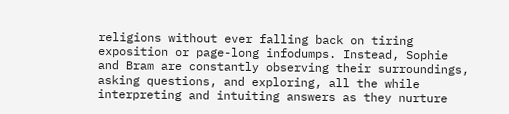religions without ever falling back on tiring exposition or page-long infodumps. Instead, Sophie and Bram are constantly observing their surroundings, asking questions, and exploring, all the while interpreting and intuiting answers as they nurture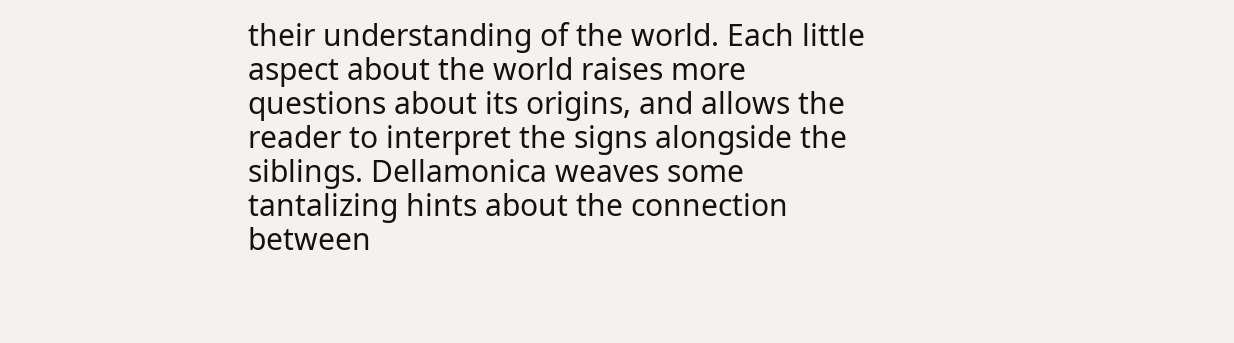their understanding of the world. Each little aspect about the world raises more questions about its origins, and allows the reader to interpret the signs alongside the siblings. Dellamonica weaves some tantalizing hints about the connection between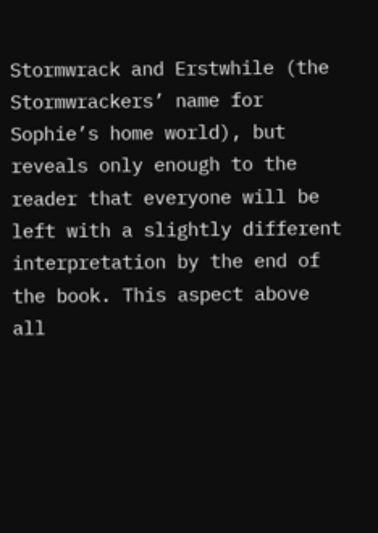Stormwrack and Erstwhile (the Stormwrackers’ name for Sophie’s home world), but reveals only enough to the reader that everyone will be left with a slightly different interpretation by the end of the book. This aspect above all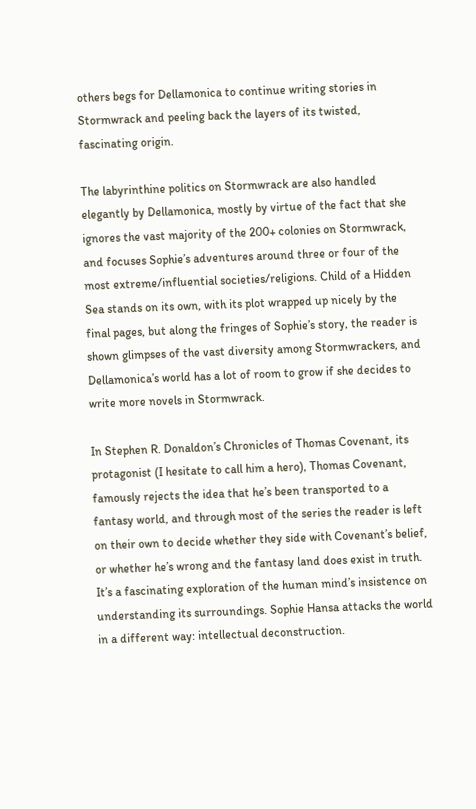others begs for Dellamonica to continue writing stories in Stormwrack and peeling back the layers of its twisted, fascinating origin.

The labyrinthine politics on Stormwrack are also handled elegantly by Dellamonica, mostly by virtue of the fact that she ignores the vast majority of the 200+ colonies on Stormwrack, and focuses Sophie’s adventures around three or four of the most extreme/influential societies/religions. Child of a Hidden Sea stands on its own, with its plot wrapped up nicely by the final pages, but along the fringes of Sophie’s story, the reader is shown glimpses of the vast diversity among Stormwrackers, and Dellamonica’s world has a lot of room to grow if she decides to write more novels in Stormwrack.

In Stephen R. Donaldon’s Chronicles of Thomas Covenant, its protagonist (I hesitate to call him a hero), Thomas Covenant, famously rejects the idea that he’s been transported to a fantasy world, and through most of the series the reader is left on their own to decide whether they side with Covenant’s belief, or whether he’s wrong and the fantasy land does exist in truth. It’s a fascinating exploration of the human mind’s insistence on understanding its surroundings. Sophie Hansa attacks the world in a different way: intellectual deconstruction.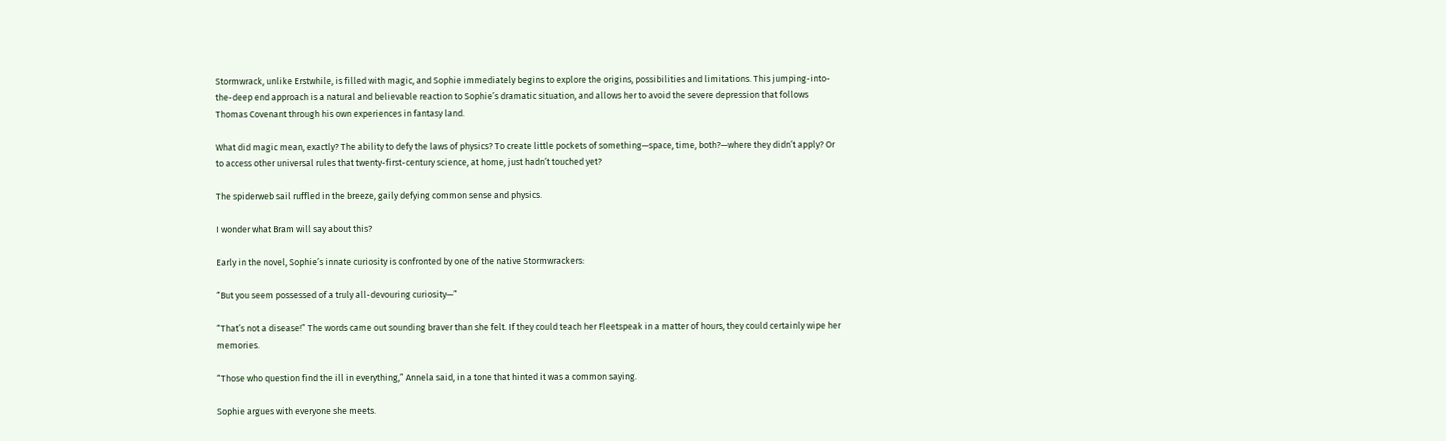Stormwrack, unlike Erstwhile, is filled with magic, and Sophie immediately begins to explore the origins, possibilities and limitations. This jumping-into-the-deep end approach is a natural and believable reaction to Sophie’s dramatic situation, and allows her to avoid the severe depression that follows Thomas Covenant through his own experiences in fantasy land.

What did magic mean, exactly? The ability to defy the laws of physics? To create little pockets of something—space, time, both?—where they didn’t apply? Or to access other universal rules that twenty-first-century science, at home, just hadn’t touched yet?

The spiderweb sail ruffled in the breeze, gaily defying common sense and physics.

I wonder what Bram will say about this?

Early in the novel, Sophie’s innate curiosity is confronted by one of the native Stormwrackers:

“But you seem possessed of a truly all-devouring curiosity—”

“That’s not a disease!” The words came out sounding braver than she felt. If they could teach her Fleetspeak in a matter of hours, they could certainly wipe her memories.

“Those who question find the ill in everything,” Annela said, in a tone that hinted it was a common saying.

Sophie argues with everyone she meets.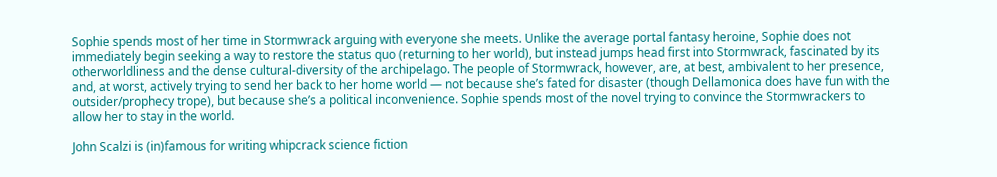Sophie spends most of her time in Stormwrack arguing with everyone she meets. Unlike the average portal fantasy heroine, Sophie does not immediately begin seeking a way to restore the status quo (returning to her world), but instead jumps head first into Stormwrack, fascinated by its otherworldliness and the dense cultural-diversity of the archipelago. The people of Stormwrack, however, are, at best, ambivalent to her presence, and, at worst, actively trying to send her back to her home world — not because she’s fated for disaster (though Dellamonica does have fun with the outsider/prophecy trope), but because she’s a political inconvenience. Sophie spends most of the novel trying to convince the Stormwrackers to allow her to stay in the world.

John Scalzi is (in)famous for writing whipcrack science fiction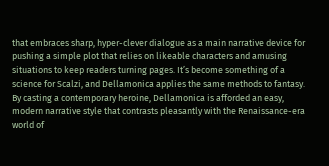that embraces sharp, hyper-clever dialogue as a main narrative device for pushing a simple plot that relies on likeable characters and amusing situations to keep readers turning pages. It’s become something of a science for Scalzi, and Dellamonica applies the same methods to fantasy. By casting a contemporary heroine, Dellamonica is afforded an easy, modern narrative style that contrasts pleasantly with the Renaissance-era world of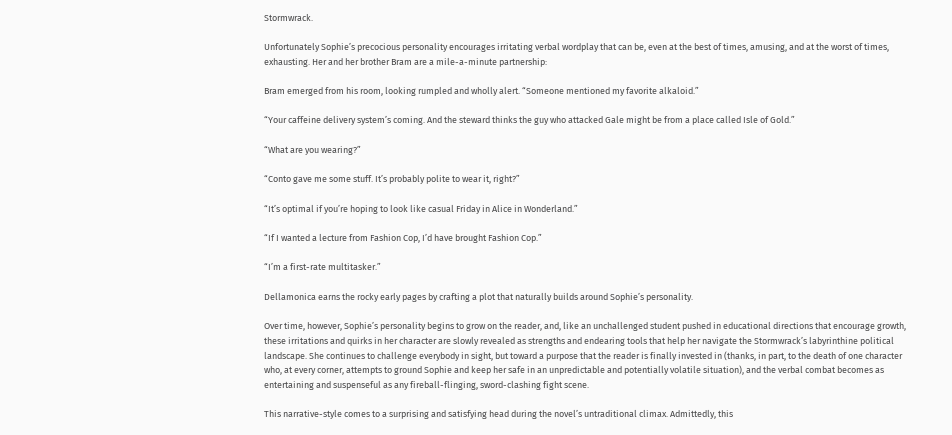Stormwrack.

Unfortunately Sophie’s precocious personality encourages irritating verbal wordplay that can be, even at the best of times, amusing, and at the worst of times, exhausting. Her and her brother Bram are a mile-a-minute partnership:

Bram emerged from his room, looking rumpled and wholly alert. “Someone mentioned my favorite alkaloid.”

“Your caffeine delivery system’s coming. And the steward thinks the guy who attacked Gale might be from a place called Isle of Gold.”

“What are you wearing?”

“Conto gave me some stuff. It’s probably polite to wear it, right?”

“It’s optimal if you’re hoping to look like casual Friday in Alice in Wonderland.”

“If I wanted a lecture from Fashion Cop, I’d have brought Fashion Cop.”

“I’m a first-rate multitasker.”

Dellamonica earns the rocky early pages by crafting a plot that naturally builds around Sophie’s personality.

Over time, however, Sophie’s personality begins to grow on the reader, and, like an unchallenged student pushed in educational directions that encourage growth, these irritations and quirks in her character are slowly revealed as strengths and endearing tools that help her navigate the Stormwrack’s labyrinthine political landscape. She continues to challenge everybody in sight, but toward a purpose that the reader is finally invested in (thanks, in part, to the death of one character who, at every corner, attempts to ground Sophie and keep her safe in an unpredictable and potentially volatile situation), and the verbal combat becomes as entertaining and suspenseful as any fireball-flinging, sword-clashing fight scene.

This narrative-style comes to a surprising and satisfying head during the novel’s untraditional climax. Admittedly, this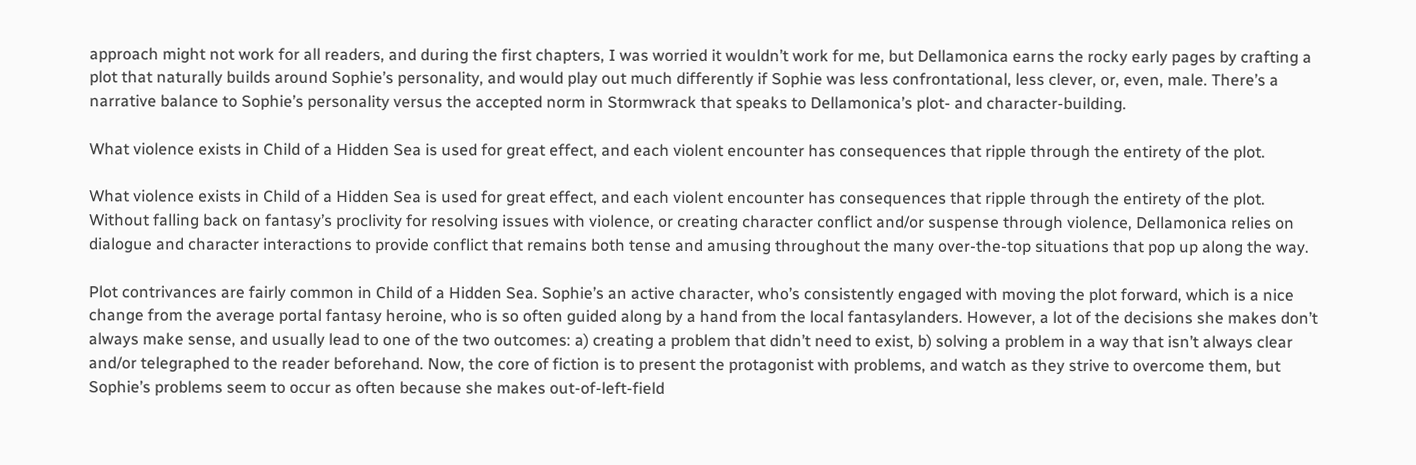approach might not work for all readers, and during the first chapters, I was worried it wouldn’t work for me, but Dellamonica earns the rocky early pages by crafting a plot that naturally builds around Sophie’s personality, and would play out much differently if Sophie was less confrontational, less clever, or, even, male. There’s a narrative balance to Sophie’s personality versus the accepted norm in Stormwrack that speaks to Dellamonica’s plot- and character-building.

What violence exists in Child of a Hidden Sea is used for great effect, and each violent encounter has consequences that ripple through the entirety of the plot.

What violence exists in Child of a Hidden Sea is used for great effect, and each violent encounter has consequences that ripple through the entirety of the plot. Without falling back on fantasy’s proclivity for resolving issues with violence, or creating character conflict and/or suspense through violence, Dellamonica relies on dialogue and character interactions to provide conflict that remains both tense and amusing throughout the many over-the-top situations that pop up along the way.

Plot contrivances are fairly common in Child of a Hidden Sea. Sophie’s an active character, who’s consistently engaged with moving the plot forward, which is a nice change from the average portal fantasy heroine, who is so often guided along by a hand from the local fantasylanders. However, a lot of the decisions she makes don’t always make sense, and usually lead to one of the two outcomes: a) creating a problem that didn’t need to exist, b) solving a problem in a way that isn’t always clear and/or telegraphed to the reader beforehand. Now, the core of fiction is to present the protagonist with problems, and watch as they strive to overcome them, but Sophie’s problems seem to occur as often because she makes out-of-left-field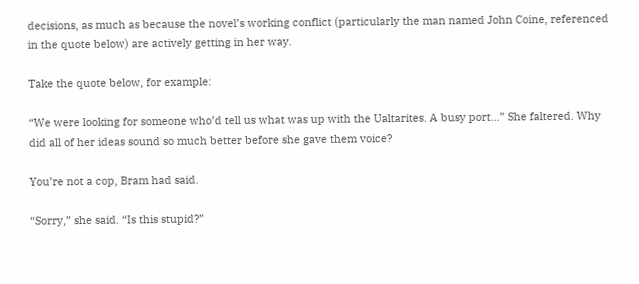decisions, as much as because the novel’s working conflict (particularly the man named John Coine, referenced in the quote below) are actively getting in her way.

Take the quote below, for example:

“We were looking for someone who’d tell us what was up with the Ualtarites. A busy port…” She faltered. Why did all of her ideas sound so much better before she gave them voice?

You’re not a cop, Bram had said.

“Sorry,” she said. “Is this stupid?”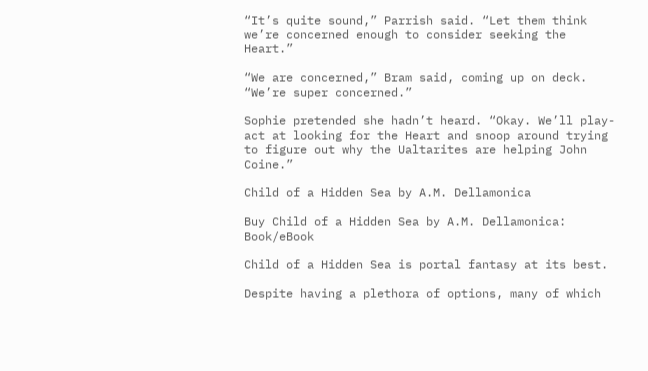“It’s quite sound,” Parrish said. “Let them think we’re concerned enough to consider seeking the Heart.”

“We are concerned,” Bram said, coming up on deck. “We’re super concerned.”

Sophie pretended she hadn’t heard. “Okay. We’ll play-act at looking for the Heart and snoop around trying to figure out why the Ualtarites are helping John Coine.”

Child of a Hidden Sea by A.M. Dellamonica

Buy Child of a Hidden Sea by A.M. Dellamonica: Book/eBook

Child of a Hidden Sea is portal fantasy at its best.

Despite having a plethora of options, many of which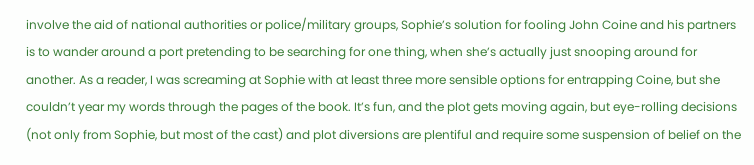involve the aid of national authorities or police/military groups, Sophie’s solution for fooling John Coine and his partners is to wander around a port pretending to be searching for one thing, when she’s actually just snooping around for another. As a reader, I was screaming at Sophie with at least three more sensible options for entrapping Coine, but she couldn’t year my words through the pages of the book. It’s fun, and the plot gets moving again, but eye-rolling decisions (not only from Sophie, but most of the cast) and plot diversions are plentiful and require some suspension of belief on the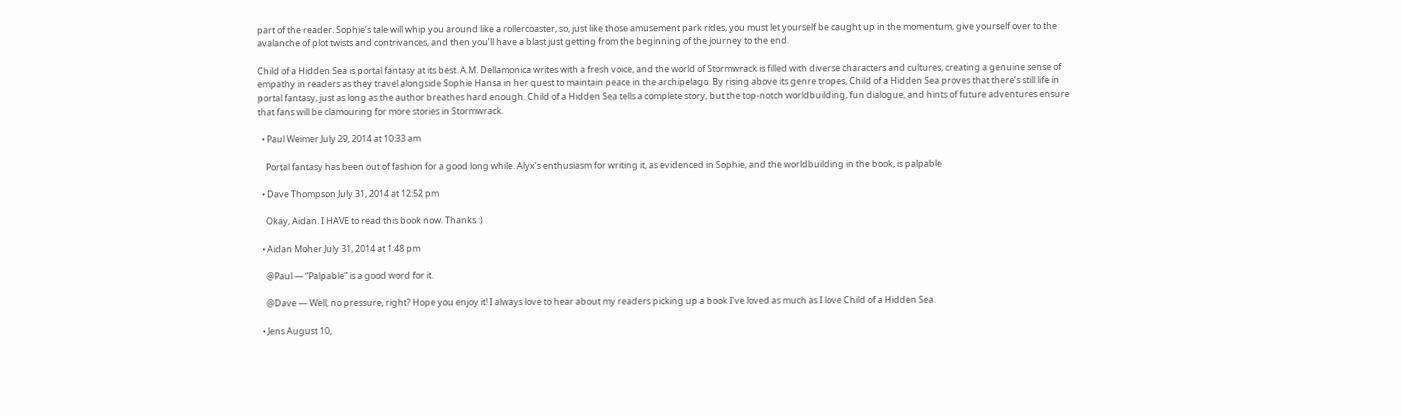part of the reader. Sophie’s tale will whip you around like a rollercoaster, so, just like those amusement park rides, you must let yourself be caught up in the momentum, give yourself over to the avalanche of plot twists and contrivances, and then you’ll have a blast just getting from the beginning of the journey to the end.

Child of a Hidden Sea is portal fantasy at its best. A.M. Dellamonica writes with a fresh voice, and the world of Stormwrack is filled with diverse characters and cultures, creating a genuine sense of empathy in readers as they travel alongside Sophie Hansa in her quest to maintain peace in the archipelago. By rising above its genre tropes, Child of a Hidden Sea proves that there’s still life in portal fantasy, just as long as the author breathes hard enough. Child of a Hidden Sea tells a complete story, but the top-notch worldbuilding, fun dialogue, and hints of future adventures ensure that fans will be clamouring for more stories in Stormwrack.

  • Paul Weimer July 29, 2014 at 10:33 am

    Portal fantasy has been out of fashion for a good long while. Alyx’s enthusiasm for writing it, as evidenced in Sophie, and the worldbuilding in the book, is palpable

  • Dave Thompson July 31, 2014 at 12:52 pm

    Okay, Aidan. I HAVE to read this book now. Thanks :)

  • Aidan Moher July 31, 2014 at 1:48 pm

    @Paul — “Palpable” is a good word for it.

    @Dave — Well, no pressure, right? Hope you enjoy it! I always love to hear about my readers picking up a book I’ve loved as much as I love Child of a Hidden Sea.

  • Jens August 10,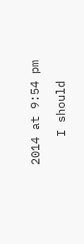2014 at 9:54 pm

    I should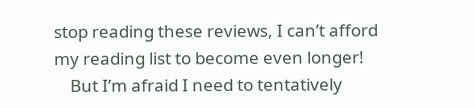stop reading these reviews, I can’t afford my reading list to become even longer!
    But I’m afraid I need to tentatively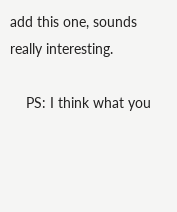add this one, sounds really interesting.

    PS: I think what you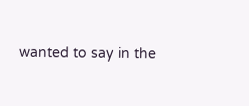wanted to say in the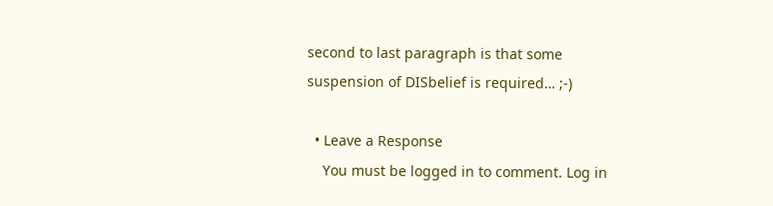second to last paragraph is that some suspension of DISbelief is required… ;-)

  • Leave a Response
    You must be logged in to comment. Log in